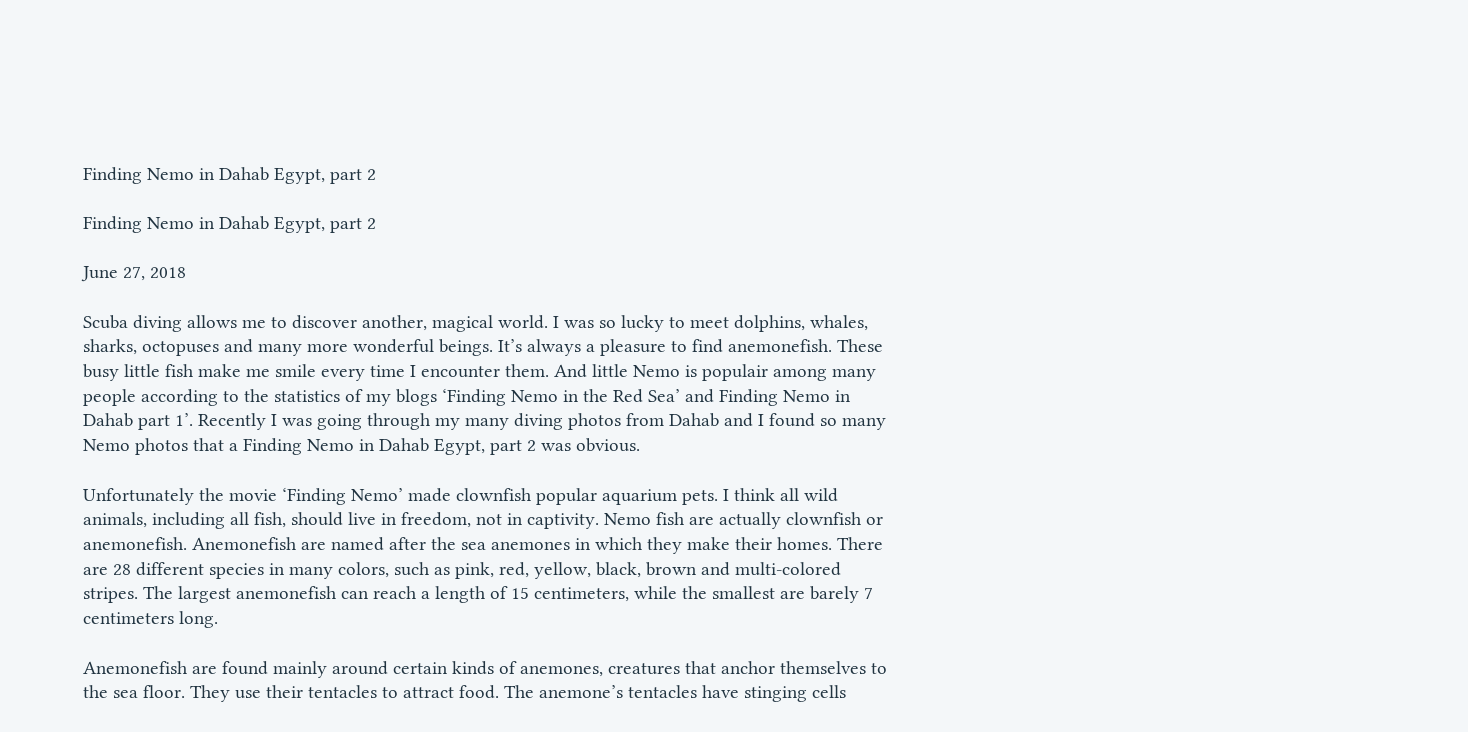Finding Nemo in Dahab Egypt, part 2

Finding Nemo in Dahab Egypt, part 2

June 27, 2018

Scuba diving allows me to discover another, magical world. I was so lucky to meet dolphins, whales, sharks, octopuses and many more wonderful beings. It’s always a pleasure to find anemonefish. These busy little fish make me smile every time I encounter them. And little Nemo is populair among many people according to the statistics of my blogs ‘Finding Nemo in the Red Sea’ and Finding Nemo in Dahab part 1’. Recently I was going through my many diving photos from Dahab and I found so many Nemo photos that a Finding Nemo in Dahab Egypt, part 2 was obvious.

Unfortunately the movie ‘Finding Nemo’ made clownfish popular aquarium pets. I think all wild animals, including all fish, should live in freedom, not in captivity. Nemo fish are actually clownfish or anemonefish. Anemonefish are named after the sea anemones in which they make their homes. There are 28 different species in many colors, such as pink, red, yellow, black, brown and multi-colored stripes. The largest anemonefish can reach a length of 15 centimeters, while the smallest are barely 7 centimeters long.

Anemonefish are found mainly around certain kinds of anemones, creatures that anchor themselves to the sea floor. They use their tentacles to attract food. The anemone’s tentacles have stinging cells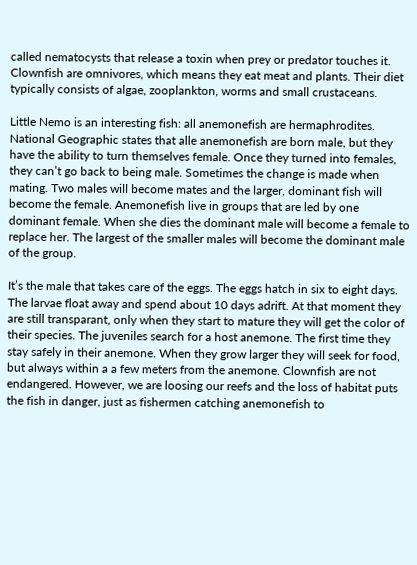called nematocysts that release a toxin when prey or predator touches it. Clownfish are omnivores, which means they eat meat and plants. Their diet typically consists of algae, zooplankton, worms and small crustaceans.

Little Nemo is an interesting fish: all anemonefish are hermaphrodites. National Geographic states that alle anemonefish are born male, but they have the ability to turn themselves female. Once they turned into females, they can’t go back to being male. Sometimes the change is made when mating. Two males will become mates and the larger, dominant fish will become the female. Anemonefish live in groups that are led by one dominant female. When she dies the dominant male will become a female to replace her. The largest of the smaller males will become the dominant male of the group.

It’s the male that takes care of the eggs. The eggs hatch in six to eight days. The larvae float away and spend about 10 days adrift. At that moment they are still transparant, only when they start to mature they will get the color of their species. The juveniles search for a host anemone. The first time they stay safely in their anemone. When they grow larger they will seek for food, but always within a a few meters from the anemone. Clownfish are not endangered. However, we are loosing our reefs and the loss of habitat puts the fish in danger, just as fishermen catching anemonefish to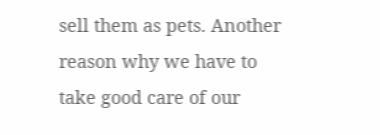sell them as pets. Another reason why we have to take good care of our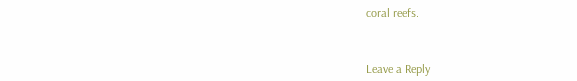coral reefs.



Leave a Reply